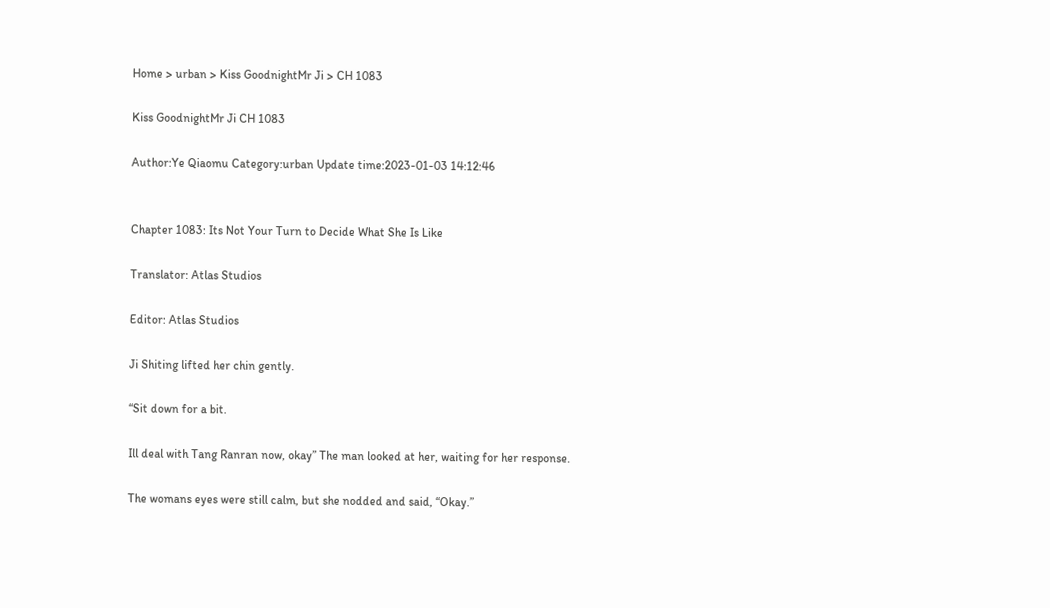Home > urban > Kiss GoodnightMr Ji > CH 1083

Kiss GoodnightMr Ji CH 1083

Author:Ye Qiaomu Category:urban Update time:2023-01-03 14:12:46


Chapter 1083: Its Not Your Turn to Decide What She Is Like

Translator: Atlas Studios

Editor: Atlas Studios

Ji Shiting lifted her chin gently.

“Sit down for a bit.

Ill deal with Tang Ranran now, okay” The man looked at her, waiting for her response.

The womans eyes were still calm, but she nodded and said, “Okay.”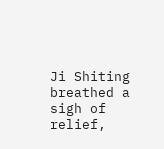Ji Shiting breathed a sigh of relief,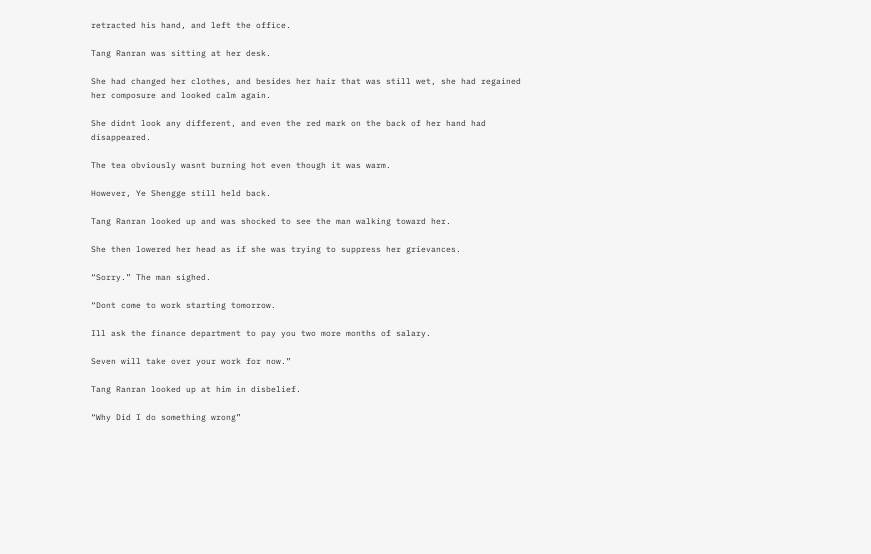retracted his hand, and left the office.

Tang Ranran was sitting at her desk.

She had changed her clothes, and besides her hair that was still wet, she had regained her composure and looked calm again.

She didnt look any different, and even the red mark on the back of her hand had disappeared.

The tea obviously wasnt burning hot even though it was warm.

However, Ye Shengge still held back.

Tang Ranran looked up and was shocked to see the man walking toward her.

She then lowered her head as if she was trying to suppress her grievances.

“Sorry.” The man sighed.

“Dont come to work starting tomorrow.

Ill ask the finance department to pay you two more months of salary.

Seven will take over your work for now.”

Tang Ranran looked up at him in disbelief.

“Why Did I do something wrong”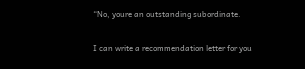“No, youre an outstanding subordinate.

I can write a recommendation letter for you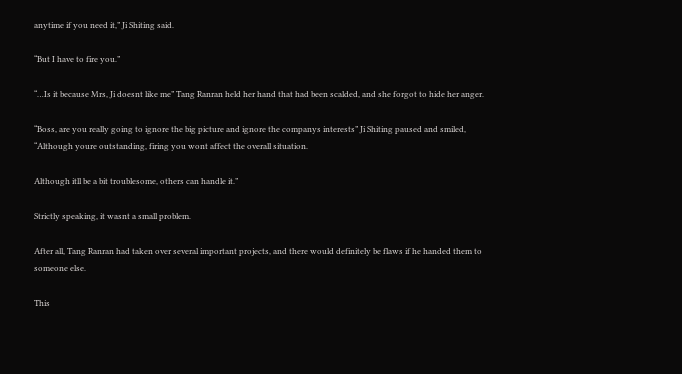anytime if you need it,” Ji Shiting said.

“But I have to fire you.”

“…Is it because Mrs, Ji doesnt like me” Tang Ranran held her hand that had been scalded, and she forgot to hide her anger.

“Boss, are you really going to ignore the big picture and ignore the companys interests” Ji Shiting paused and smiled, “Although youre outstanding, firing you wont affect the overall situation.

Although itll be a bit troublesome, others can handle it.”

Strictly speaking, it wasnt a small problem.

After all, Tang Ranran had taken over several important projects, and there would definitely be flaws if he handed them to someone else.

This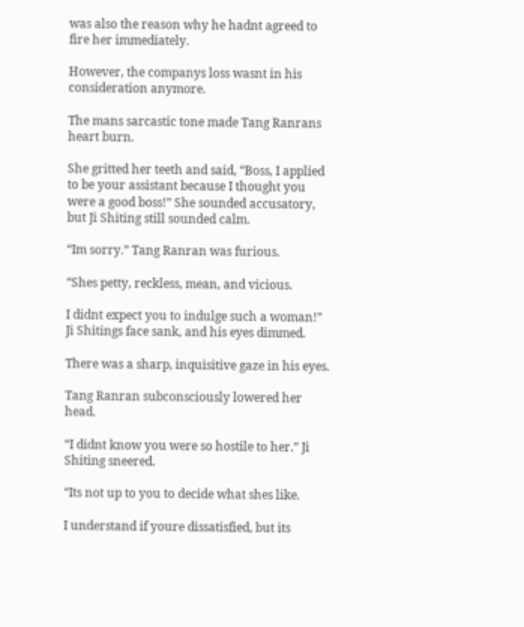was also the reason why he hadnt agreed to fire her immediately.

However, the companys loss wasnt in his consideration anymore.

The mans sarcastic tone made Tang Ranrans heart burn.

She gritted her teeth and said, “Boss, I applied to be your assistant because I thought you were a good boss!” She sounded accusatory, but Ji Shiting still sounded calm.

“Im sorry.” Tang Ranran was furious.

“Shes petty, reckless, mean, and vicious.

I didnt expect you to indulge such a woman!” Ji Shitings face sank, and his eyes dimmed.

There was a sharp, inquisitive gaze in his eyes.

Tang Ranran subconsciously lowered her head.

“I didnt know you were so hostile to her.” Ji Shiting sneered.

“Its not up to you to decide what shes like.

I understand if youre dissatisfied, but its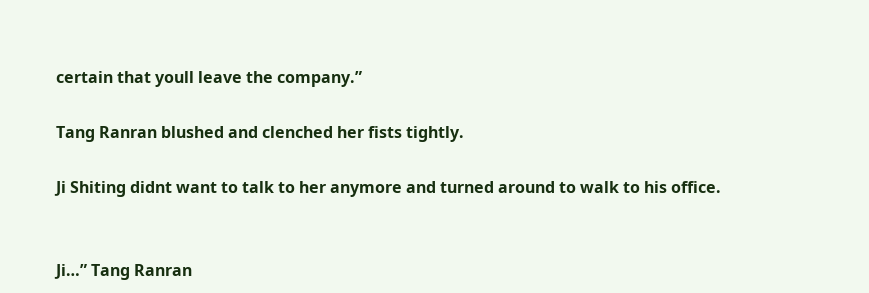certain that youll leave the company.”

Tang Ranran blushed and clenched her fists tightly.

Ji Shiting didnt want to talk to her anymore and turned around to walk to his office.


Ji…” Tang Ranran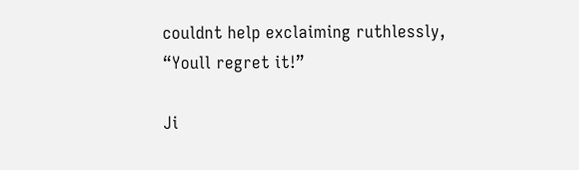couldnt help exclaiming ruthlessly, “Youll regret it!”

Ji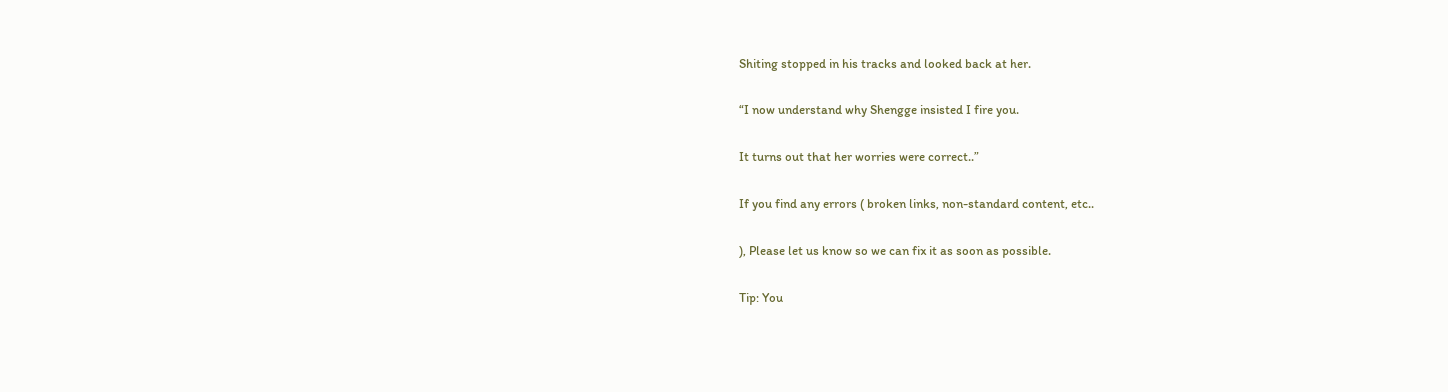Shiting stopped in his tracks and looked back at her.

“I now understand why Shengge insisted I fire you.

It turns out that her worries were correct..”

If you find any errors ( broken links, non-standard content, etc..

), Please let us know so we can fix it as soon as possible.

Tip: You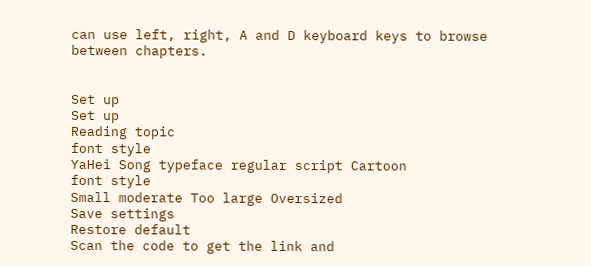can use left, right, A and D keyboard keys to browse between chapters.


Set up
Set up
Reading topic
font style
YaHei Song typeface regular script Cartoon
font style
Small moderate Too large Oversized
Save settings
Restore default
Scan the code to get the link and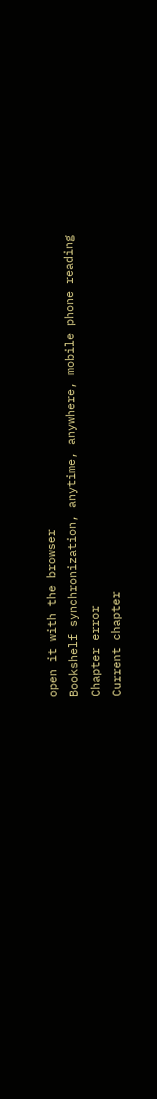open it with the browser
Bookshelf synchronization, anytime, anywhere, mobile phone reading
Chapter error
Current chapter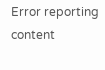Error reporting content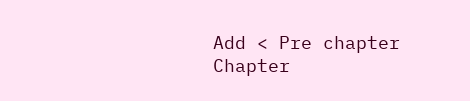Add < Pre chapter Chapter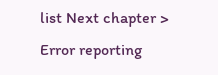list Next chapter > Error reporting